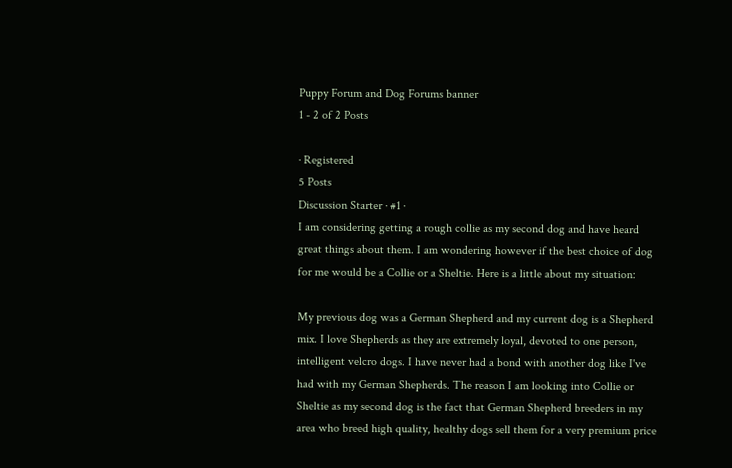Puppy Forum and Dog Forums banner
1 - 2 of 2 Posts

· Registered
5 Posts
Discussion Starter · #1 ·
I am considering getting a rough collie as my second dog and have heard great things about them. I am wondering however if the best choice of dog for me would be a Collie or a Sheltie. Here is a little about my situation:

My previous dog was a German Shepherd and my current dog is a Shepherd mix. I love Shepherds as they are extremely loyal, devoted to one person, intelligent velcro dogs. I have never had a bond with another dog like I've had with my German Shepherds. The reason I am looking into Collie or Sheltie as my second dog is the fact that German Shepherd breeders in my area who breed high quality, healthy dogs sell them for a very premium price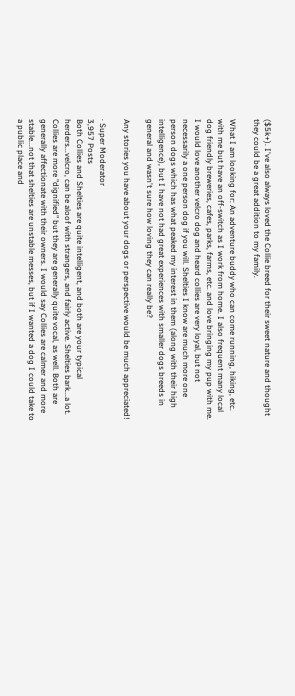($5k+). I've also always loved the Collie breed for their sweet nature and thought they could be a great addition to my family.

What I am looking for: An adventure buddy who can come running, hiking, etc. with me but have an off-switch as I work from home. I also frequent many local dog friendly breweries, cafes, parks, farms, etc. and love bringing my pup with me. I would love another velcro dog and heard collies are very loyal, but not necessarily a one person dog if you will. Shelties I know are much more one person dogs which has what peaked my interest in them (along with their high intelligence), but I have not had great experiences with smaller dogs breeds in general and wasn't sure how loving they can really be?

Any stories you have about your dogs or perspective would be much appreciated!

· Super Moderator
3,957 Posts
Both Collies and Shelties are quite intelligent, and both are your typical herders...velcro, can be aloof with strangers, and fairly active. Shelties bark...a lot. Collies are more "dignified" but they are generally quite vocal, as well. Both are generally affectionate with their owners. I would say Collies are calmer and more stable...not that shelties are unstable messes, but if I wanted a dog I could take to a public place and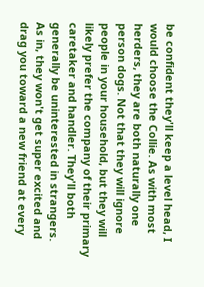be confident they'll keep a level head, I would choose the Collie. As with most herders, they are both naturally one person dogs. Not that they will ignore people in your household, but they will likely prefer the company of their primary caretaker and handler. They'll both generally be uninterested in strangers. As in, they won't get super excited and drag you toward a new friend at every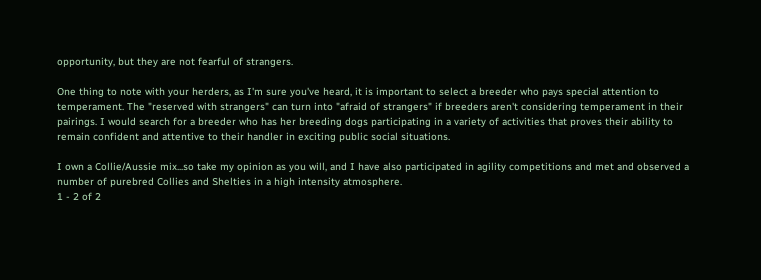opportunity, but they are not fearful of strangers.

One thing to note with your herders, as I'm sure you've heard, it is important to select a breeder who pays special attention to temperament. The "reserved with strangers" can turn into "afraid of strangers" if breeders aren't considering temperament in their pairings. I would search for a breeder who has her breeding dogs participating in a variety of activities that proves their ability to remain confident and attentive to their handler in exciting public social situations.

I own a Collie/Aussie mix...so take my opinion as you will, and I have also participated in agility competitions and met and observed a number of purebred Collies and Shelties in a high intensity atmosphere.
1 - 2 of 2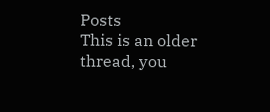Posts
This is an older thread, you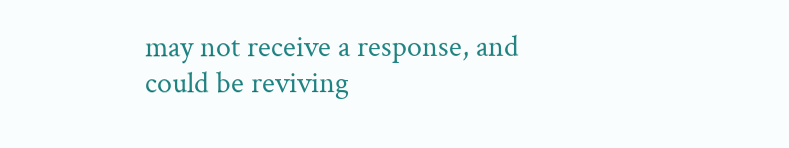may not receive a response, and could be reviving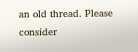an old thread. Please consider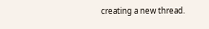creating a new thread.